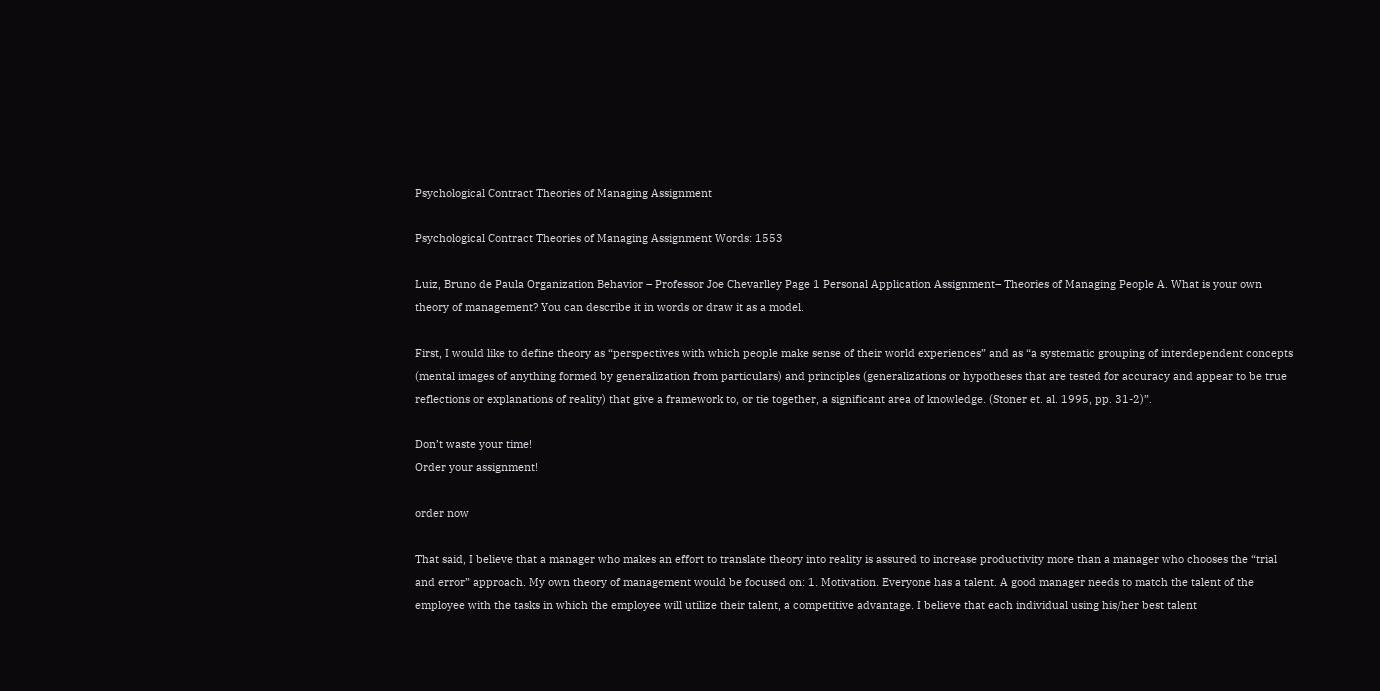Psychological Contract Theories of Managing Assignment

Psychological Contract Theories of Managing Assignment Words: 1553

Luiz, Bruno de Paula Organization Behavior – Professor Joe Chevarlley Page 1 Personal Application Assignment– Theories of Managing People A. What is your own theory of management? You can describe it in words or draw it as a model.

First, I would like to define theory as “perspectives with which people make sense of their world experiences” and as “a systematic grouping of interdependent concepts (mental images of anything formed by generalization from particulars) and principles (generalizations or hypotheses that are tested for accuracy and appear to be true reflections or explanations of reality) that give a framework to, or tie together, a significant area of knowledge. (Stoner et. al. 1995, pp. 31-2)”.

Don’t waste your time!
Order your assignment!

order now

That said, I believe that a manager who makes an effort to translate theory into reality is assured to increase productivity more than a manager who chooses the “trial and error” approach. My own theory of management would be focused on: 1. Motivation. Everyone has a talent. A good manager needs to match the talent of the employee with the tasks in which the employee will utilize their talent, a competitive advantage. I believe that each individual using his/her best talent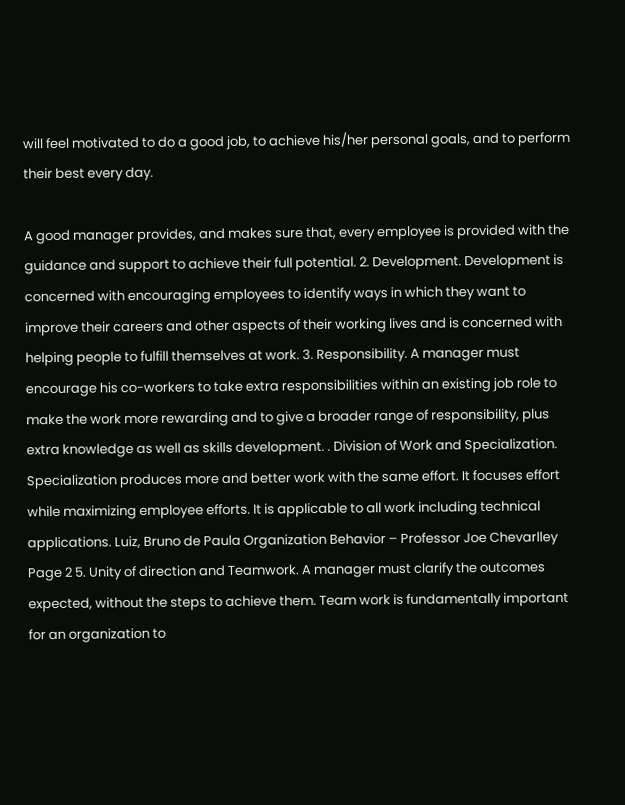will feel motivated to do a good job, to achieve his/her personal goals, and to perform their best every day.

A good manager provides, and makes sure that, every employee is provided with the guidance and support to achieve their full potential. 2. Development. Development is concerned with encouraging employees to identify ways in which they want to improve their careers and other aspects of their working lives and is concerned with helping people to fulfill themselves at work. 3. Responsibility. A manager must encourage his co-workers to take extra responsibilities within an existing job role to make the work more rewarding and to give a broader range of responsibility, plus extra knowledge as well as skills development. . Division of Work and Specialization. Specialization produces more and better work with the same effort. It focuses effort while maximizing employee efforts. It is applicable to all work including technical applications. Luiz, Bruno de Paula Organization Behavior – Professor Joe Chevarlley Page 2 5. Unity of direction and Teamwork. A manager must clarify the outcomes expected, without the steps to achieve them. Team work is fundamentally important for an organization to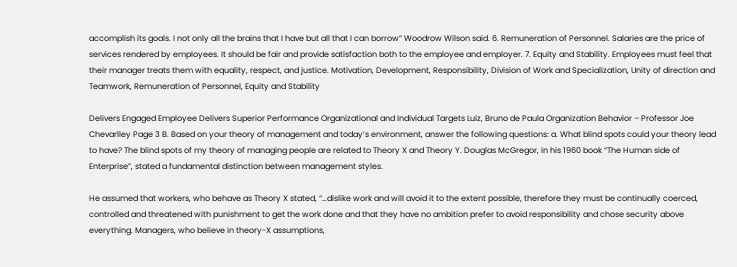accomplish its goals. I not only all the brains that I have but all that I can borrow” Woodrow Wilson said. 6. Remuneration of Personnel. Salaries are the price of services rendered by employees. It should be fair and provide satisfaction both to the employee and employer. 7. Equity and Stability. Employees must feel that their manager treats them with equality, respect, and justice. Motivation, Development, Responsibility, Division of Work and Specialization, Unity of direction and Teamwork, Remuneration of Personnel, Equity and Stability

Delivers Engaged Employee Delivers Superior Performance Organizational and Individual Targets Luiz, Bruno de Paula Organization Behavior – Professor Joe Chevarlley Page 3 B. Based on your theory of management and today’s environment, answer the following questions: a. What blind spots could your theory lead to have? The blind spots of my theory of managing people are related to Theory X and Theory Y. Douglas McGregor, in his 1960 book “The Human side of Enterprise”, stated a fundamental distinction between management styles.

He assumed that workers, who behave as Theory X stated, “…dislike work and will avoid it to the extent possible, therefore they must be continually coerced, controlled and threatened with punishment to get the work done and that they have no ambition prefer to avoid responsibility and chose security above everything. Managers, who believe in theory-X assumptions,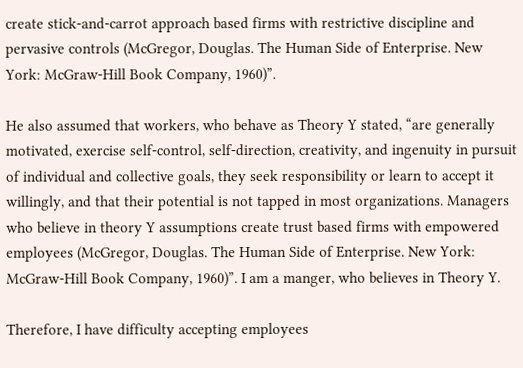create stick-and-carrot approach based firms with restrictive discipline and pervasive controls (McGregor, Douglas. The Human Side of Enterprise. New York: McGraw-Hill Book Company, 1960)”.

He also assumed that workers, who behave as Theory Y stated, “are generally motivated, exercise self-control, self-direction, creativity, and ingenuity in pursuit of individual and collective goals, they seek responsibility or learn to accept it willingly, and that their potential is not tapped in most organizations. Managers who believe in theory Y assumptions create trust based firms with empowered employees (McGregor, Douglas. The Human Side of Enterprise. New York: McGraw-Hill Book Company, 1960)”. I am a manger, who believes in Theory Y.

Therefore, I have difficulty accepting employees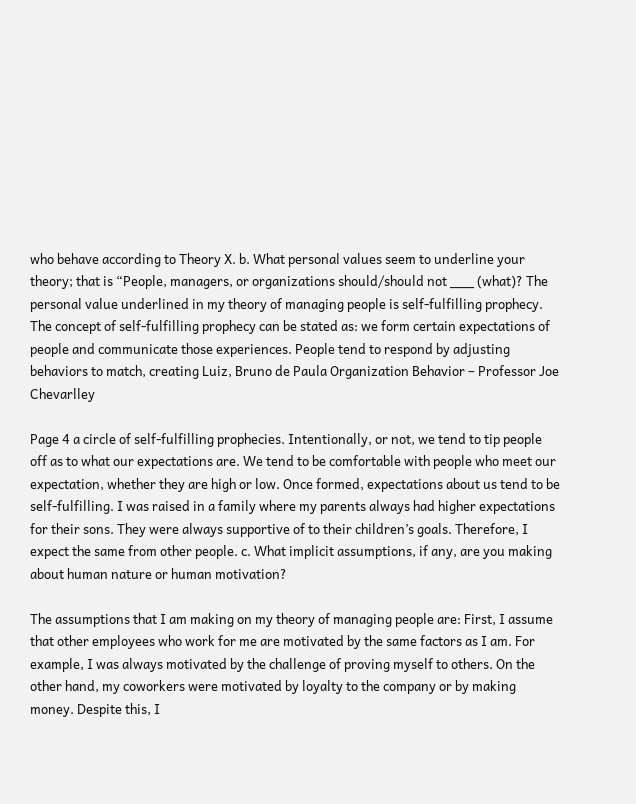who behave according to Theory X. b. What personal values seem to underline your theory; that is “People, managers, or organizations should/should not ___ (what)? The personal value underlined in my theory of managing people is self-fulfilling prophecy. The concept of self-fulfilling prophecy can be stated as: we form certain expectations of people and communicate those experiences. People tend to respond by adjusting behaviors to match, creating Luiz, Bruno de Paula Organization Behavior – Professor Joe Chevarlley

Page 4 a circle of self-fulfilling prophecies. Intentionally, or not, we tend to tip people off as to what our expectations are. We tend to be comfortable with people who meet our expectation, whether they are high or low. Once formed, expectations about us tend to be self-fulfilling. I was raised in a family where my parents always had higher expectations for their sons. They were always supportive of to their children’s goals. Therefore, I expect the same from other people. c. What implicit assumptions, if any, are you making about human nature or human motivation?

The assumptions that I am making on my theory of managing people are: First, I assume that other employees who work for me are motivated by the same factors as I am. For example, I was always motivated by the challenge of proving myself to others. On the other hand, my coworkers were motivated by loyalty to the company or by making money. Despite this, I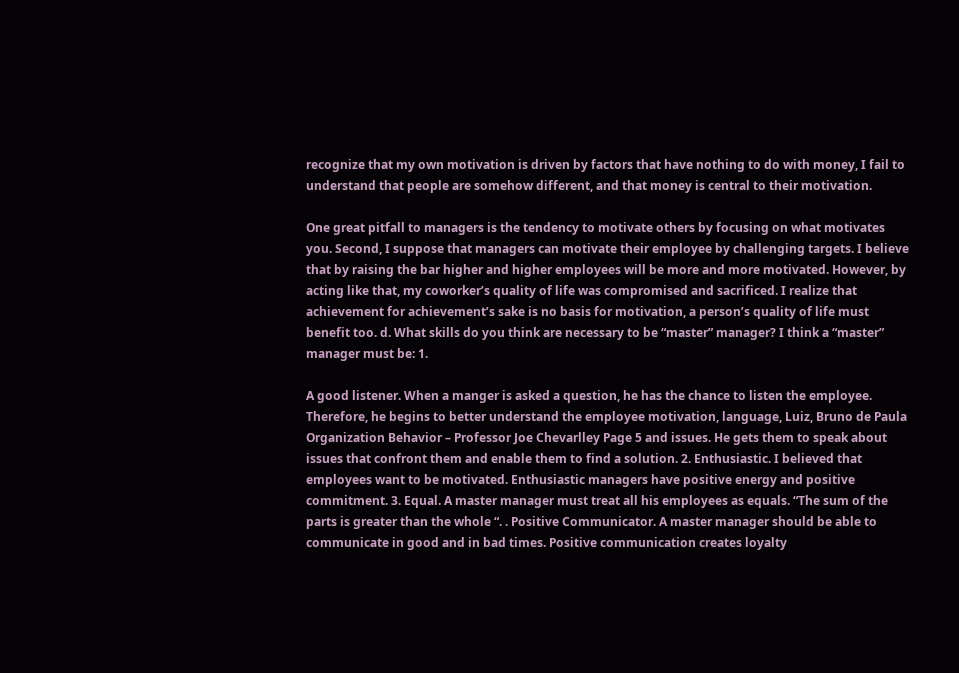recognize that my own motivation is driven by factors that have nothing to do with money, I fail to understand that people are somehow different, and that money is central to their motivation.

One great pitfall to managers is the tendency to motivate others by focusing on what motivates you. Second, I suppose that managers can motivate their employee by challenging targets. I believe that by raising the bar higher and higher employees will be more and more motivated. However, by acting like that, my coworker’s quality of life was compromised and sacrificed. I realize that achievement for achievement’s sake is no basis for motivation, a person’s quality of life must benefit too. d. What skills do you think are necessary to be “master” manager? I think a “master” manager must be: 1.

A good listener. When a manger is asked a question, he has the chance to listen the employee. Therefore, he begins to better understand the employee motivation, language, Luiz, Bruno de Paula Organization Behavior – Professor Joe Chevarlley Page 5 and issues. He gets them to speak about issues that confront them and enable them to find a solution. 2. Enthusiastic. I believed that employees want to be motivated. Enthusiastic managers have positive energy and positive commitment. 3. Equal. A master manager must treat all his employees as equals. “The sum of the parts is greater than the whole “. . Positive Communicator. A master manager should be able to communicate in good and in bad times. Positive communication creates loyalty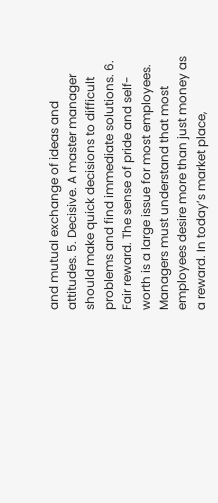and mutual exchange of ideas and attitudes. 5. Decisive. A master manager should make quick decisions to difficult problems and find immediate solutions. 6. Fair reward. The sense of pride and self-worth is a large issue for most employees. Managers must understand that most employees desire more than just money as a reward. In today’s market place,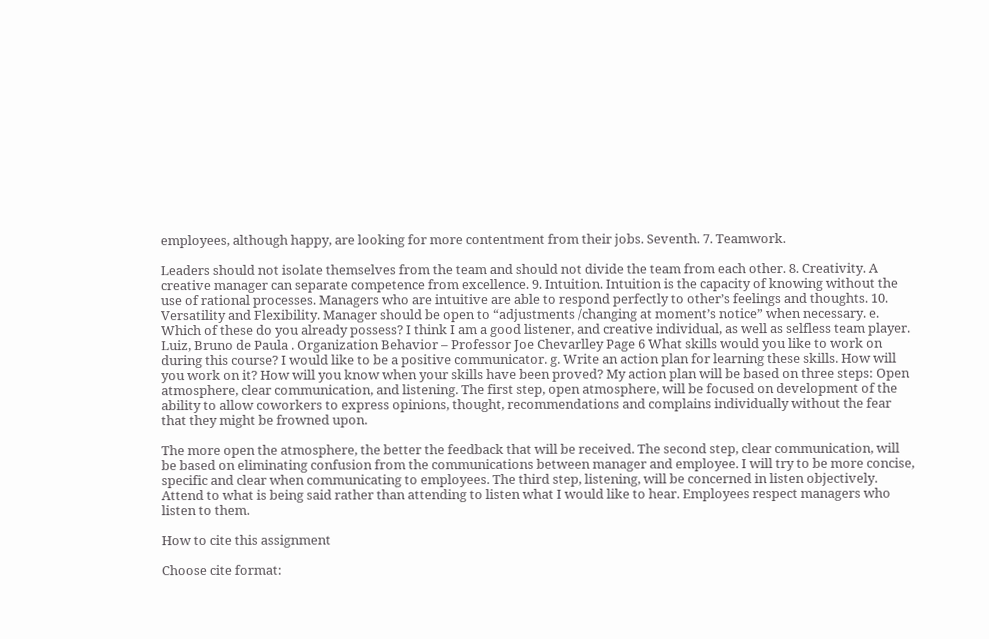employees, although happy, are looking for more contentment from their jobs. Seventh. 7. Teamwork.

Leaders should not isolate themselves from the team and should not divide the team from each other. 8. Creativity. A creative manager can separate competence from excellence. 9. Intuition. Intuition is the capacity of knowing without the use of rational processes. Managers who are intuitive are able to respond perfectly to other’s feelings and thoughts. 10. Versatility and Flexibility. Manager should be open to “adjustments /changing at moment’s notice” when necessary. e. Which of these do you already possess? I think I am a good listener, and creative individual, as well as selfless team player. Luiz, Bruno de Paula . Organization Behavior – Professor Joe Chevarlley Page 6 What skills would you like to work on during this course? I would like to be a positive communicator. g. Write an action plan for learning these skills. How will you work on it? How will you know when your skills have been proved? My action plan will be based on three steps: Open atmosphere, clear communication, and listening. The first step, open atmosphere, will be focused on development of the ability to allow coworkers to express opinions, thought, recommendations and complains individually without the fear that they might be frowned upon.

The more open the atmosphere, the better the feedback that will be received. The second step, clear communication, will be based on eliminating confusion from the communications between manager and employee. I will try to be more concise, specific and clear when communicating to employees. The third step, listening, will be concerned in listen objectively. Attend to what is being said rather than attending to listen what I would like to hear. Employees respect managers who listen to them.

How to cite this assignment

Choose cite format: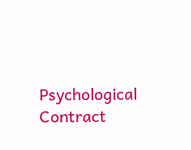Psychological Contract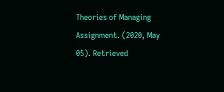Theories of Managing Assignment. (2020, May 05). Retrieved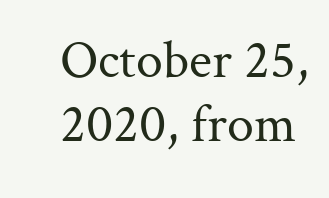October 25, 2020, from